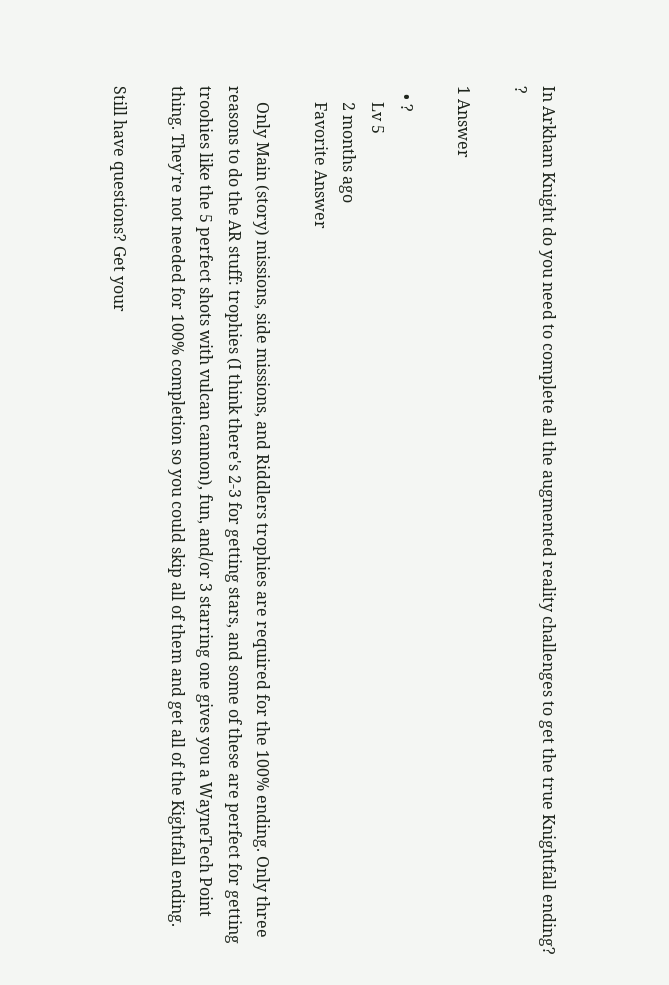In Arkham Knight do you need to complete all the augmented reality challenges to get the true Knightfall ending? ?

1 Answer

  • ?
    Lv 5
    2 months ago
    Favorite Answer

    Only Main (story) missions, side missions, and Riddlers trophies are required for the 100% ending. Only three reasons to do the AR stuff: trophies (I think there's 2-3 for getting stars, and some of these are perfect for getting troohies like the 5 perfect shots with vulcan cannon), fun, and/or 3 starring one gives you a WayneTech Point thing. They're not needed for 100% completion so you could skip all of them and get all of the Kightfall ending.

Still have questions? Get your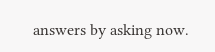answers by asking now.